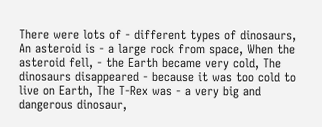There were lots of - different types of dinosaurs, An asteroid is - a large rock from space, When the asteroid fell, - the Earth became very cold, The dinosaurs disappeared - because it was too cold to live on Earth, The T-Rex was - a very big and dangerous dinosaur,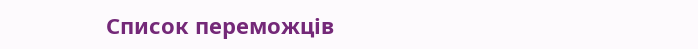Список переможців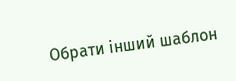Обрати інший шаблон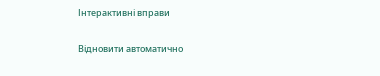Інтерактивні вправи

Відновити автоматично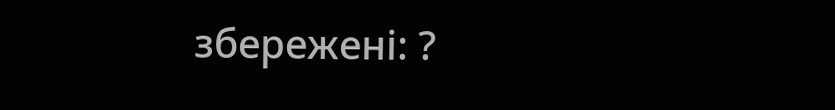збережені: ?